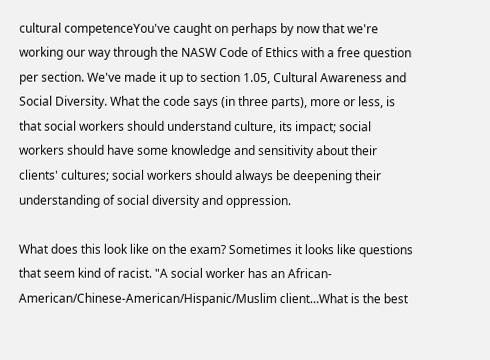cultural competenceYou've caught on perhaps by now that we're working our way through the NASW Code of Ethics with a free question per section. We've made it up to section 1.05, Cultural Awareness and Social Diversity. What the code says (in three parts), more or less, is that social workers should understand culture, its impact; social workers should have some knowledge and sensitivity about their clients' cultures; social workers should always be deepening their understanding of social diversity and oppression.

What does this look like on the exam? Sometimes it looks like questions that seem kind of racist. "A social worker has an African-American/Chinese-American/Hispanic/Muslim client…What is the best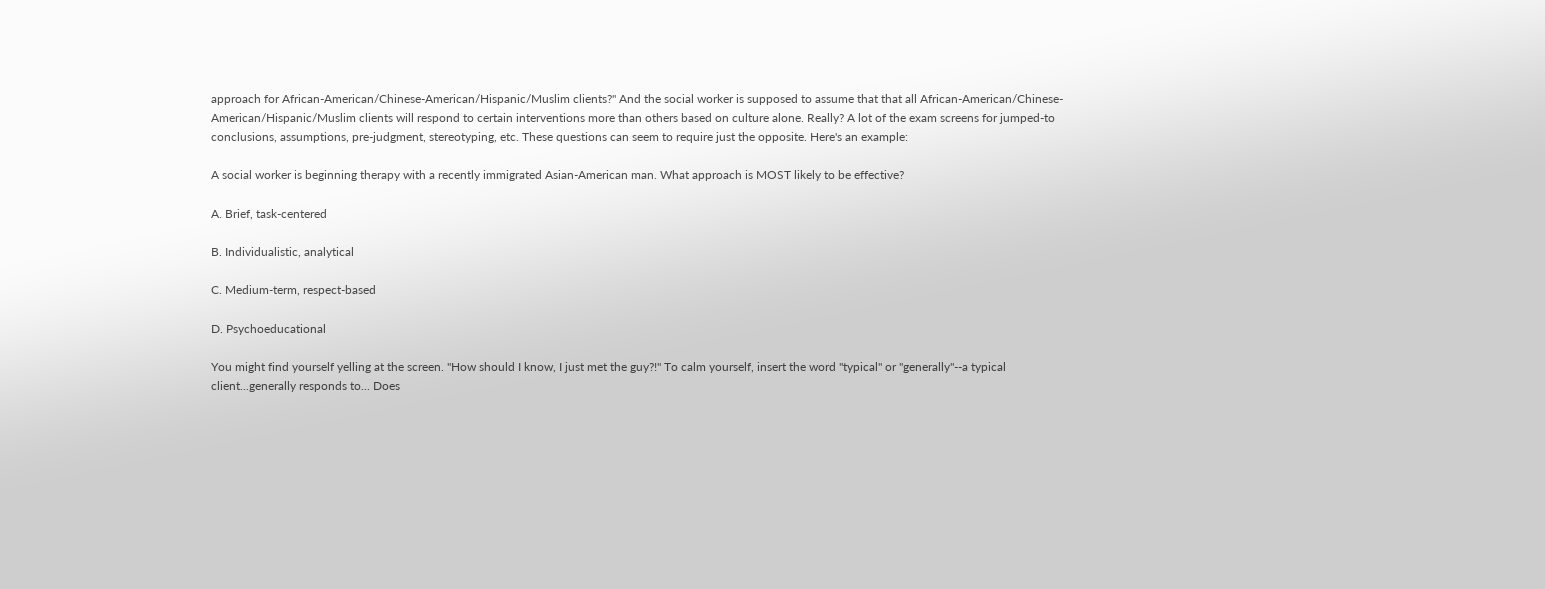approach for African-American/Chinese-American/Hispanic/Muslim clients?" And the social worker is supposed to assume that that all African-American/Chinese-American/Hispanic/Muslim clients will respond to certain interventions more than others based on culture alone. Really? A lot of the exam screens for jumped-to conclusions, assumptions, pre-judgment, stereotyping, etc. These questions can seem to require just the opposite. Here's an example:

A social worker is beginning therapy with a recently immigrated Asian-American man. What approach is MOST likely to be effective?

A. Brief, task-centered

B. Individualistic, analytical

C. Medium-term, respect-based

D. Psychoeducational

You might find yourself yelling at the screen. "How should I know, I just met the guy?!" To calm yourself, insert the word "typical" or "generally"--a typical client...generally responds to... Does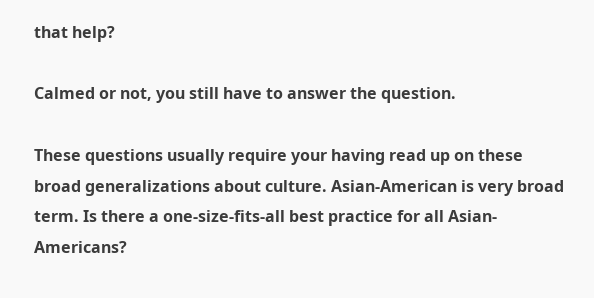that help?

Calmed or not, you still have to answer the question.

These questions usually require your having read up on these broad generalizations about culture. Asian-American is very broad term. Is there a one-size-fits-all best practice for all Asian-Americans?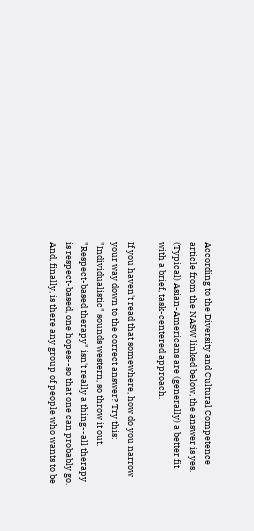According to the Diversity and Cultural Competence article from the NASW linked below, the answer is yes. (Typical) Asian-Americans are (generally) a better fit with a brief, task-centered approach.

If you haven't read that somewhere, how do you narrow your way down to the correct answer? Try this: "Individualistic" sounds western, so throw it out. "Respect-based therapy" isn't really a thing--all therapy is respect-based, one hopes--so that one can probably go. And, finally, is there any group of people who wants to be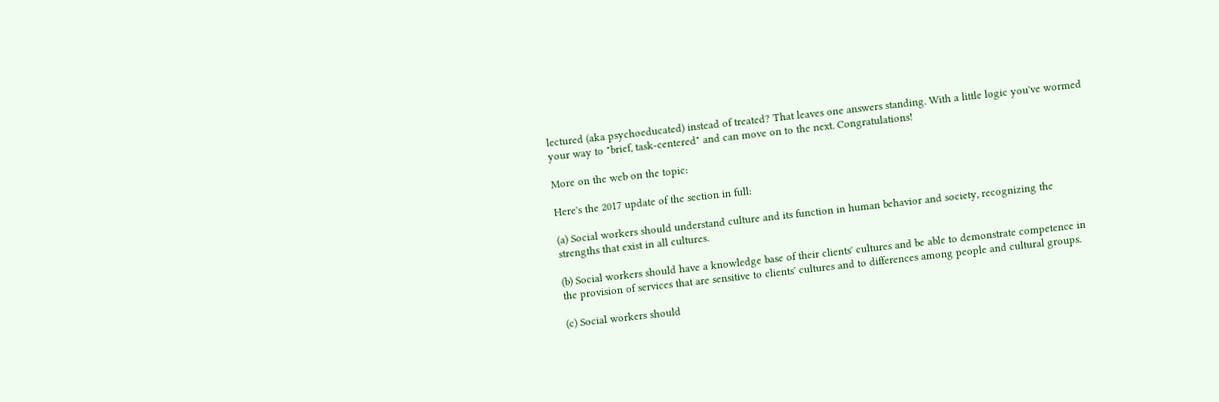lectured (aka psychoeducated) instead of treated? That leaves one answers standing. With a little logic you've wormed your way to "brief, task-centered" and can move on to the next. Congratulations!

More on the web on the topic:

Here's the 2017 update of the section in full:

(a) Social workers should understand culture and its function in human behavior and society, recognizing the strengths that exist in all cultures.

(b) Social workers should have a knowledge base of their clients' cultures and be able to demonstrate competence in the provision of services that are sensitive to clients' cultures and to differences among people and cultural groups.

(c) Social workers should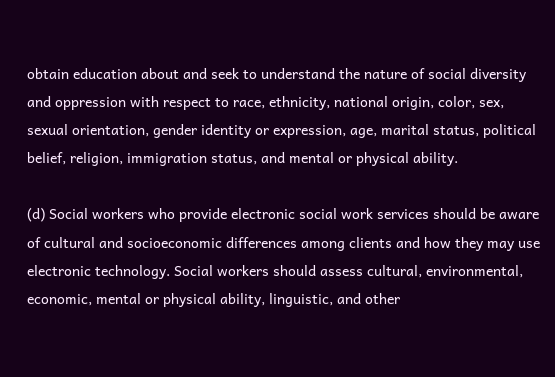obtain education about and seek to understand the nature of social diversity and oppression with respect to race, ethnicity, national origin, color, sex, sexual orientation, gender identity or expression, age, marital status, political belief, religion, immigration status, and mental or physical ability.

(d) Social workers who provide electronic social work services should be aware of cultural and socioeconomic differences among clients and how they may use electronic technology. Social workers should assess cultural, environmental, economic, mental or physical ability, linguistic, and other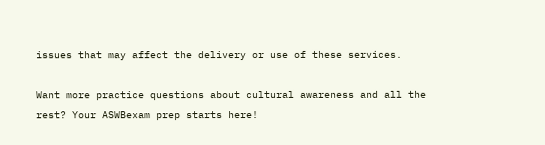issues that may affect the delivery or use of these services.

Want more practice questions about cultural awareness and all the rest? Your ASWBexam prep starts here!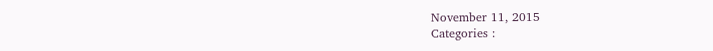November 11, 2015
Categories :